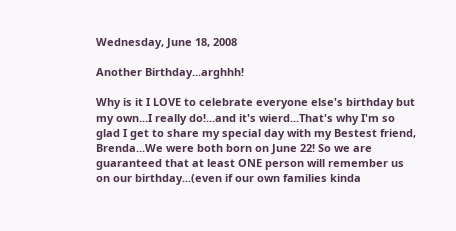Wednesday, June 18, 2008

Another Birthday...arghhh!

Why is it I LOVE to celebrate everyone else's birthday but my own...I really do!...and it's wierd...That's why I'm so glad I get to share my special day with my Bestest friend, Brenda...We were both born on June 22! So we are guaranteed that at least ONE person will remember us on our birthday...(even if our own families kinda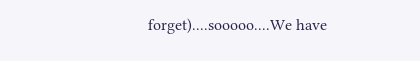forget)....sooooo....We have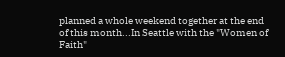planned a whole weekend together at the end of this month...In Seattle with the "Women of Faith"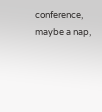conference, maybe a nap,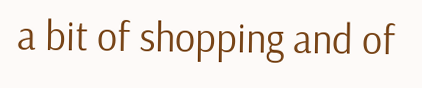a bit of shopping and of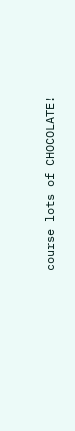course lots of CHOCOLATE!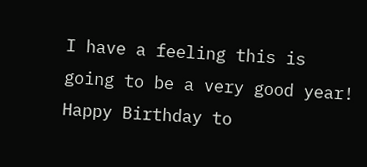I have a feeling this is going to be a very good year! Happy Birthday to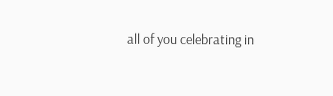all of you celebrating in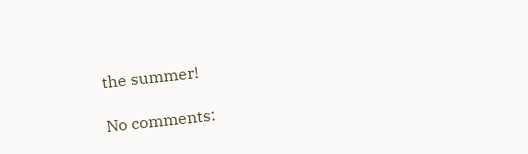the summer!

No comments: